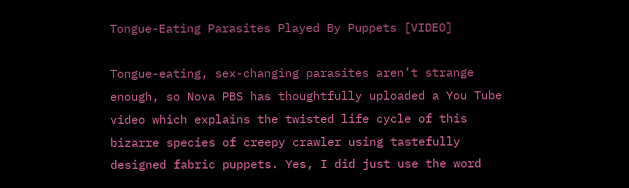Tongue-Eating Parasites Played By Puppets [VIDEO]

Tongue-eating, sex-changing parasites aren’t strange enough, so Nova PBS has thoughtfully uploaded a You Tube video which explains the twisted life cycle of this bizarre species of creepy crawler using tastefully designed fabric puppets. Yes, I did just use the word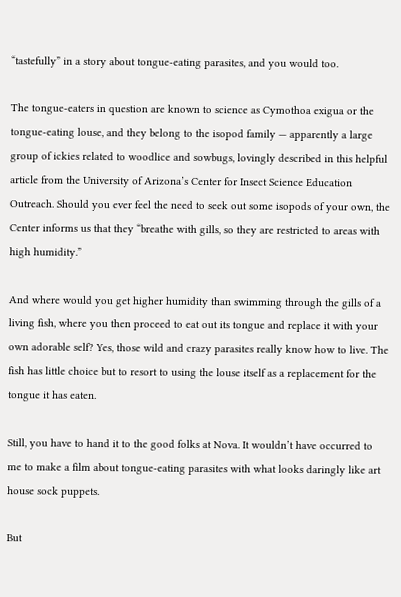“tastefully” in a story about tongue-eating parasites, and you would too.

The tongue-eaters in question are known to science as Cymothoa exigua or the tongue-eating louse, and they belong to the isopod family — apparently a large group of ickies related to woodlice and sowbugs, lovingly described in this helpful article from the University of Arizona’s Center for Insect Science Education Outreach. Should you ever feel the need to seek out some isopods of your own, the Center informs us that they “breathe with gills, so they are restricted to areas with high humidity.”

And where would you get higher humidity than swimming through the gills of a living fish, where you then proceed to eat out its tongue and replace it with your own adorable self? Yes, those wild and crazy parasites really know how to live. The fish has little choice but to resort to using the louse itself as a replacement for the tongue it has eaten.

Still, you have to hand it to the good folks at Nova. It wouldn’t have occurred to me to make a film about tongue-eating parasites with what looks daringly like art house sock puppets.

But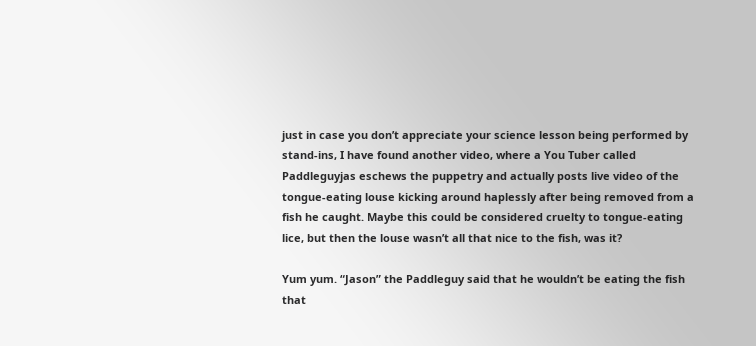just in case you don’t appreciate your science lesson being performed by stand-ins, I have found another video, where a You Tuber called Paddleguyjas eschews the puppetry and actually posts live video of the tongue-eating louse kicking around haplessly after being removed from a fish he caught. Maybe this could be considered cruelty to tongue-eating lice, but then the louse wasn’t all that nice to the fish, was it?

Yum yum. “Jason” the Paddleguy said that he wouldn’t be eating the fish that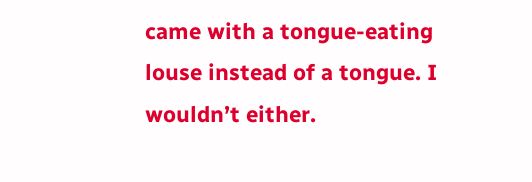came with a tongue-eating louse instead of a tongue. I wouldn’t either.